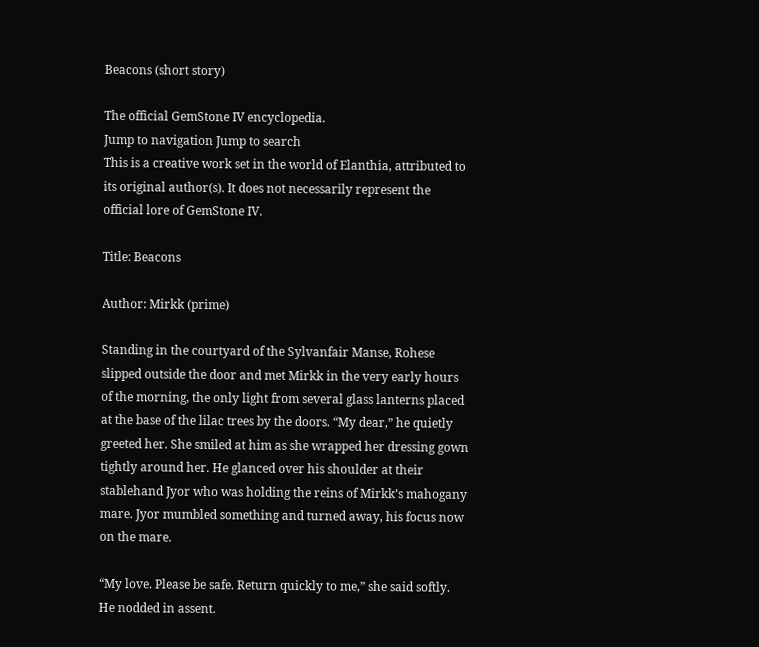Beacons (short story)

The official GemStone IV encyclopedia.
Jump to navigation Jump to search
This is a creative work set in the world of Elanthia, attributed to its original author(s). It does not necessarily represent the official lore of GemStone IV.

Title: Beacons

Author: Mirkk (prime)

Standing in the courtyard of the Sylvanfair Manse, Rohese slipped outside the door and met Mirkk in the very early hours of the morning, the only light from several glass lanterns placed at the base of the lilac trees by the doors. “My dear,” he quietly greeted her. She smiled at him as she wrapped her dressing gown tightly around her. He glanced over his shoulder at their stablehand Jyor who was holding the reins of Mirkk’s mahogany mare. Jyor mumbled something and turned away, his focus now on the mare.

“My love. Please be safe. Return quickly to me,” she said softly. He nodded in assent.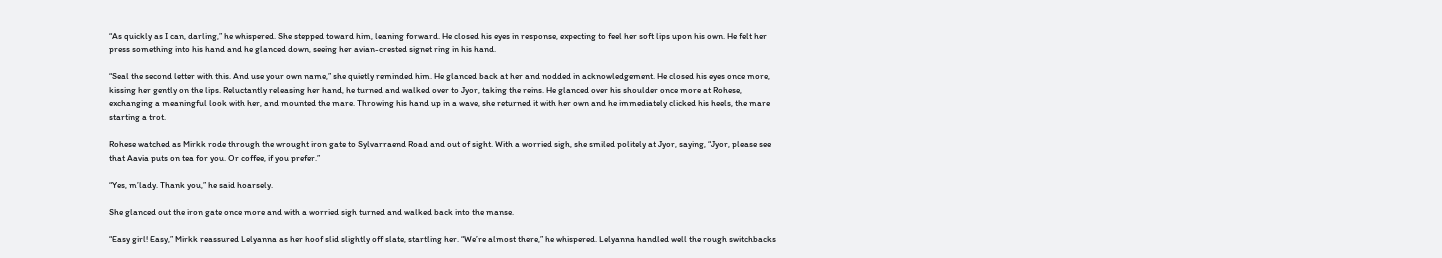“As quickly as I can, darling,” he whispered. She stepped toward him, leaning forward. He closed his eyes in response, expecting to feel her soft lips upon his own. He felt her press something into his hand and he glanced down, seeing her avian-crested signet ring in his hand.

“Seal the second letter with this. And use your own name,” she quietly reminded him. He glanced back at her and nodded in acknowledgement. He closed his eyes once more, kissing her gently on the lips. Reluctantly releasing her hand, he turned and walked over to Jyor, taking the reins. He glanced over his shoulder once more at Rohese, exchanging a meaningful look with her, and mounted the mare. Throwing his hand up in a wave, she returned it with her own and he immediately clicked his heels, the mare starting a trot.

Rohese watched as Mirkk rode through the wrought iron gate to Sylvarraend Road and out of sight. With a worried sigh, she smiled politely at Jyor, saying, “Jyor, please see that Aavia puts on tea for you. Or coffee, if you prefer.”

“Yes, m’lady. Thank you,” he said hoarsely.

She glanced out the iron gate once more and with a worried sigh turned and walked back into the manse.

“Easy girl! Easy,” Mirkk reassured Lelyanna as her hoof slid slightly off slate, startling her. “We’re almost there,” he whispered. Lelyanna handled well the rough switchbacks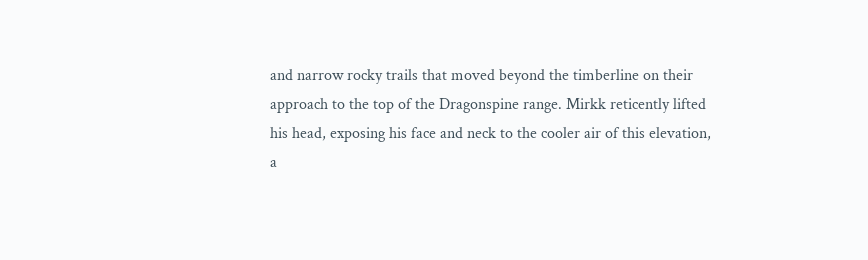and narrow rocky trails that moved beyond the timberline on their approach to the top of the Dragonspine range. Mirkk reticently lifted his head, exposing his face and neck to the cooler air of this elevation, a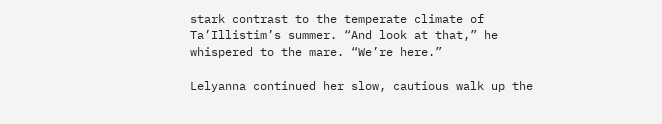stark contrast to the temperate climate of Ta’Illistim’s summer. “And look at that,” he whispered to the mare. “We’re here.”

Lelyanna continued her slow, cautious walk up the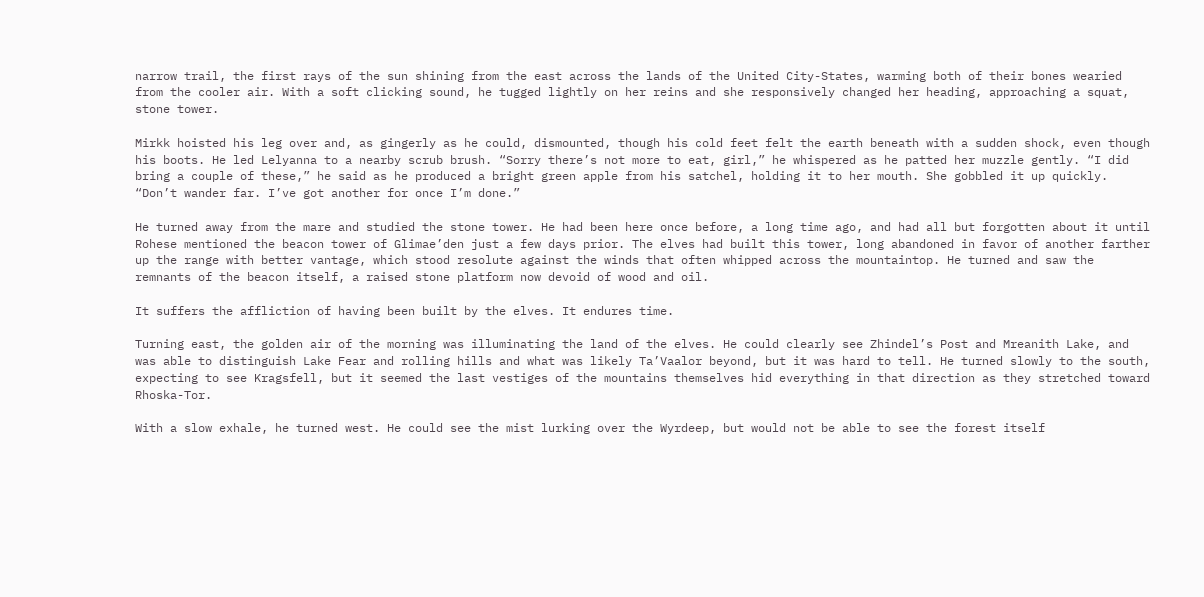narrow trail, the first rays of the sun shining from the east across the lands of the United City-States, warming both of their bones wearied from the cooler air. With a soft clicking sound, he tugged lightly on her reins and she responsively changed her heading, approaching a squat, stone tower.

Mirkk hoisted his leg over and, as gingerly as he could, dismounted, though his cold feet felt the earth beneath with a sudden shock, even though his boots. He led Lelyanna to a nearby scrub brush. “Sorry there’s not more to eat, girl,” he whispered as he patted her muzzle gently. “I did bring a couple of these,” he said as he produced a bright green apple from his satchel, holding it to her mouth. She gobbled it up quickly. “Don’t wander far. I’ve got another for once I’m done.”

He turned away from the mare and studied the stone tower. He had been here once before, a long time ago, and had all but forgotten about it until Rohese mentioned the beacon tower of Glimae’den just a few days prior. The elves had built this tower, long abandoned in favor of another farther up the range with better vantage, which stood resolute against the winds that often whipped across the mountaintop. He turned and saw the remnants of the beacon itself, a raised stone platform now devoid of wood and oil.

It suffers the affliction of having been built by the elves. It endures time.

Turning east, the golden air of the morning was illuminating the land of the elves. He could clearly see Zhindel’s Post and Mreanith Lake, and was able to distinguish Lake Fear and rolling hills and what was likely Ta’Vaalor beyond, but it was hard to tell. He turned slowly to the south, expecting to see Kragsfell, but it seemed the last vestiges of the mountains themselves hid everything in that direction as they stretched toward Rhoska-Tor.

With a slow exhale, he turned west. He could see the mist lurking over the Wyrdeep, but would not be able to see the forest itself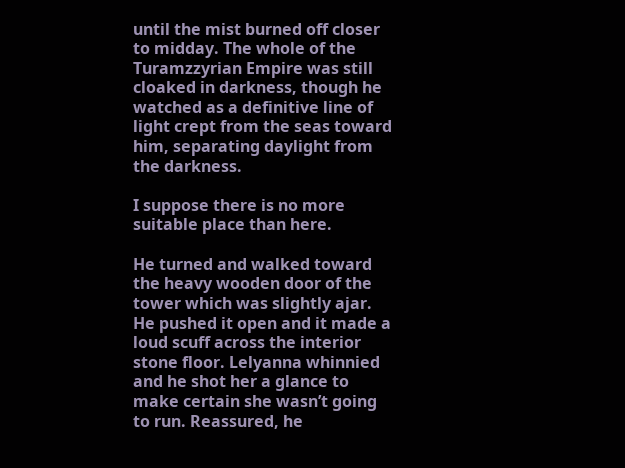until the mist burned off closer to midday. The whole of the Turamzzyrian Empire was still cloaked in darkness, though he watched as a definitive line of light crept from the seas toward him, separating daylight from the darkness.

I suppose there is no more suitable place than here.

He turned and walked toward the heavy wooden door of the tower which was slightly ajar. He pushed it open and it made a loud scuff across the interior stone floor. Lelyanna whinnied and he shot her a glance to make certain she wasn’t going to run. Reassured, he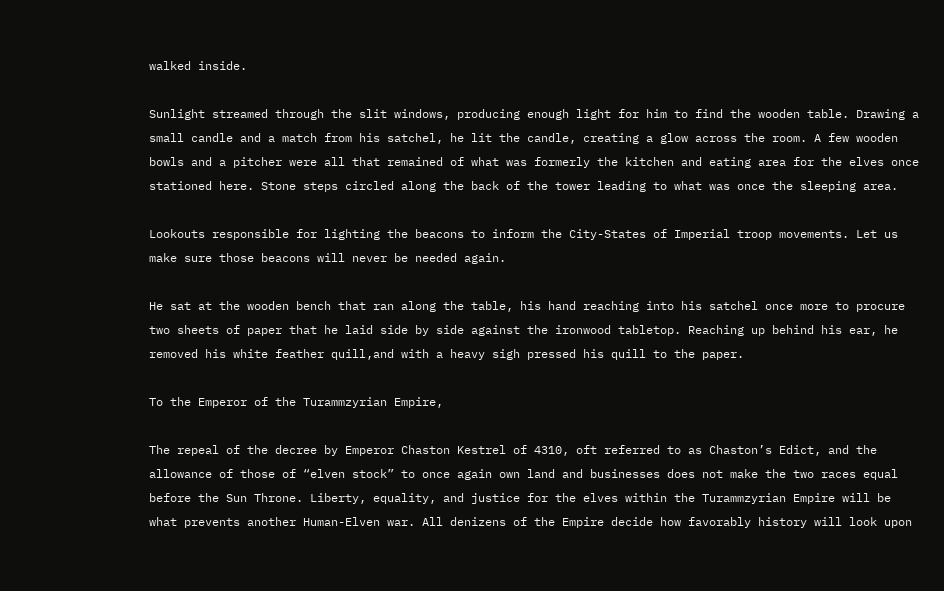walked inside.

Sunlight streamed through the slit windows, producing enough light for him to find the wooden table. Drawing a small candle and a match from his satchel, he lit the candle, creating a glow across the room. A few wooden bowls and a pitcher were all that remained of what was formerly the kitchen and eating area for the elves once stationed here. Stone steps circled along the back of the tower leading to what was once the sleeping area.

Lookouts responsible for lighting the beacons to inform the City-States of Imperial troop movements. Let us make sure those beacons will never be needed again.

He sat at the wooden bench that ran along the table, his hand reaching into his satchel once more to procure two sheets of paper that he laid side by side against the ironwood tabletop. Reaching up behind his ear, he removed his white feather quill,and with a heavy sigh pressed his quill to the paper.

To the Emperor of the Turammzyrian Empire,

The repeal of the decree by Emperor Chaston Kestrel of 4310, oft referred to as Chaston’s Edict, and the allowance of those of “elven stock” to once again own land and businesses does not make the two races equal before the Sun Throne. Liberty, equality, and justice for the elves within the Turammzyrian Empire will be what prevents another Human-Elven war. All denizens of the Empire decide how favorably history will look upon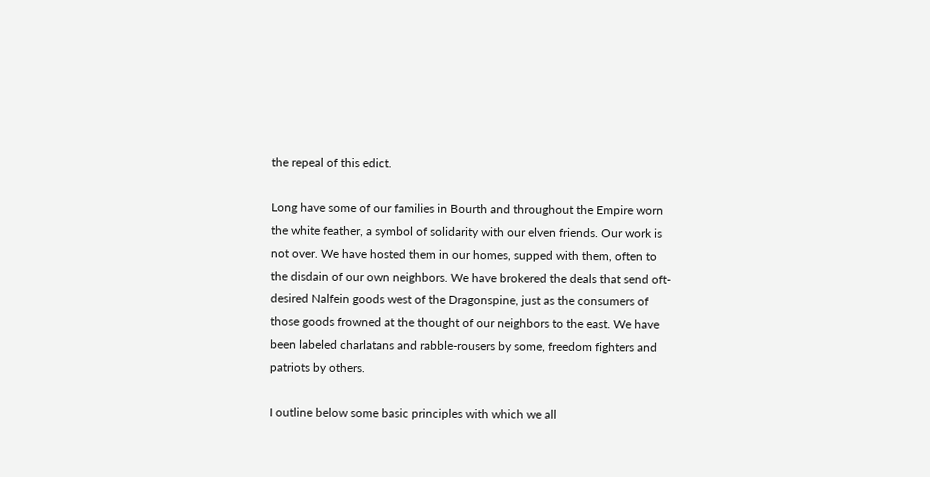the repeal of this edict.

Long have some of our families in Bourth and throughout the Empire worn the white feather, a symbol of solidarity with our elven friends. Our work is not over. We have hosted them in our homes, supped with them, often to the disdain of our own neighbors. We have brokered the deals that send oft-desired Nalfein goods west of the Dragonspine, just as the consumers of those goods frowned at the thought of our neighbors to the east. We have been labeled charlatans and rabble-rousers by some, freedom fighters and patriots by others.

I outline below some basic principles with which we all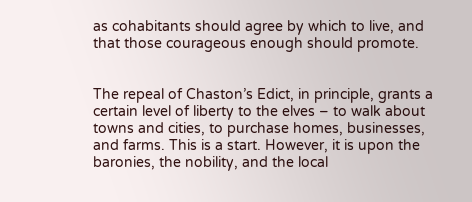as cohabitants should agree by which to live, and that those courageous enough should promote.


The repeal of Chaston’s Edict, in principle, grants a certain level of liberty to the elves – to walk about towns and cities, to purchase homes, businesses, and farms. This is a start. However, it is upon the baronies, the nobility, and the local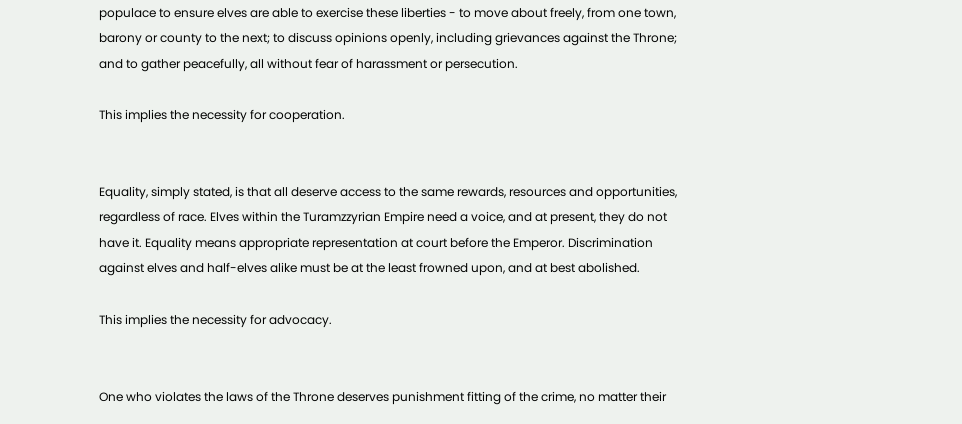populace to ensure elves are able to exercise these liberties - to move about freely, from one town, barony or county to the next; to discuss opinions openly, including grievances against the Throne; and to gather peacefully, all without fear of harassment or persecution.

This implies the necessity for cooperation.


Equality, simply stated, is that all deserve access to the same rewards, resources and opportunities, regardless of race. Elves within the Turamzzyrian Empire need a voice, and at present, they do not have it. Equality means appropriate representation at court before the Emperor. Discrimination against elves and half-elves alike must be at the least frowned upon, and at best abolished.

This implies the necessity for advocacy.


One who violates the laws of the Throne deserves punishment fitting of the crime, no matter their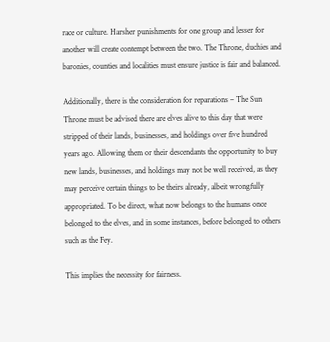race or culture. Harsher punishments for one group and lesser for another will create contempt between the two. The Throne, duchies and baronies, counties and localities must ensure justice is fair and balanced.

Additionally, there is the consideration for reparations – The Sun Throne must be advised there are elves alive to this day that were stripped of their lands, businesses, and holdings over five hundred years ago. Allowing them or their descendants the opportunity to buy new lands, businesses, and holdings may not be well received, as they may perceive certain things to be theirs already, albeit wrongfully appropriated. To be direct, what now belongs to the humans once belonged to the elves, and in some instances, before belonged to others such as the Fey.

This implies the necessity for fairness.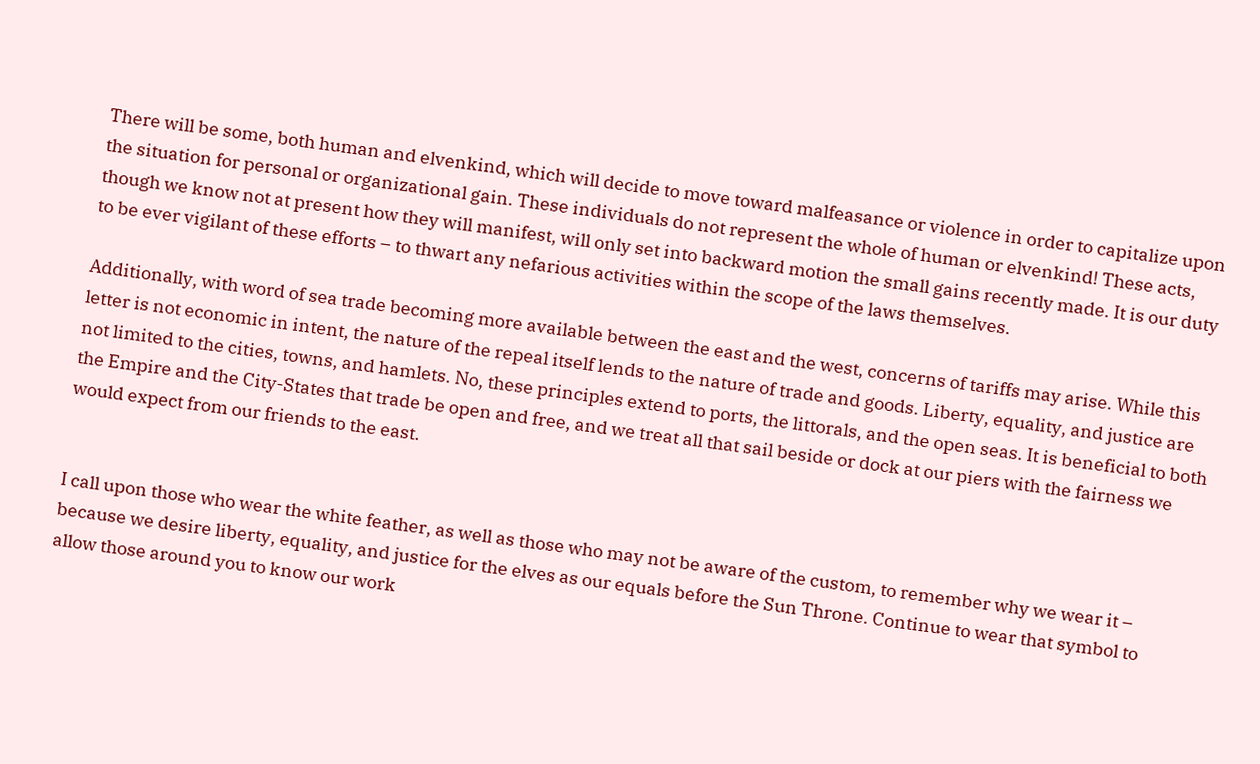There will be some, both human and elvenkind, which will decide to move toward malfeasance or violence in order to capitalize upon the situation for personal or organizational gain. These individuals do not represent the whole of human or elvenkind! These acts, though we know not at present how they will manifest, will only set into backward motion the small gains recently made. It is our duty to be ever vigilant of these efforts – to thwart any nefarious activities within the scope of the laws themselves.

Additionally, with word of sea trade becoming more available between the east and the west, concerns of tariffs may arise. While this letter is not economic in intent, the nature of the repeal itself lends to the nature of trade and goods. Liberty, equality, and justice are not limited to the cities, towns, and hamlets. No, these principles extend to ports, the littorals, and the open seas. It is beneficial to both the Empire and the City-States that trade be open and free, and we treat all that sail beside or dock at our piers with the fairness we would expect from our friends to the east.


I call upon those who wear the white feather, as well as those who may not be aware of the custom, to remember why we wear it – because we desire liberty, equality, and justice for the elves as our equals before the Sun Throne. Continue to wear that symbol to allow those around you to know our work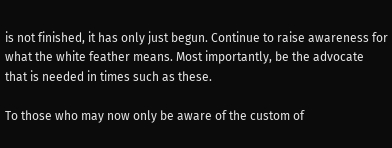is not finished, it has only just begun. Continue to raise awareness for what the white feather means. Most importantly, be the advocate that is needed in times such as these.

To those who may now only be aware of the custom of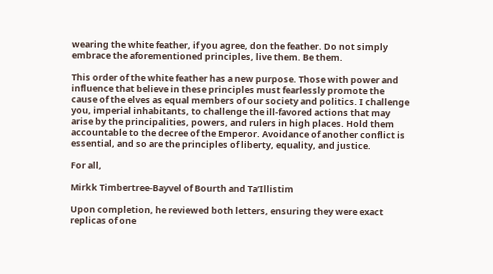wearing the white feather, if you agree, don the feather. Do not simply embrace the aforementioned principles, live them. Be them.

This order of the white feather has a new purpose. Those with power and influence that believe in these principles must fearlessly promote the cause of the elves as equal members of our society and politics. I challenge you, imperial inhabitants, to challenge the ill-favored actions that may arise by the principalities, powers, and rulers in high places. Hold them accountable to the decree of the Emperor. Avoidance of another conflict is essential, and so are the principles of liberty, equality, and justice.

For all,

Mirkk Timbertree-Bayvel of Bourth and Ta’Illistim

Upon completion, he reviewed both letters, ensuring they were exact replicas of one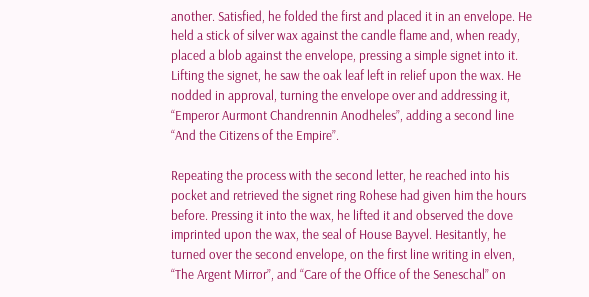another. Satisfied, he folded the first and placed it in an envelope. He held a stick of silver wax against the candle flame and, when ready, placed a blob against the envelope, pressing a simple signet into it. Lifting the signet, he saw the oak leaf left in relief upon the wax. He nodded in approval, turning the envelope over and addressing it, “Emperor Aurmont Chandrennin Anodheles”, adding a second line “And the Citizens of the Empire”.

Repeating the process with the second letter, he reached into his pocket and retrieved the signet ring Rohese had given him the hours before. Pressing it into the wax, he lifted it and observed the dove imprinted upon the wax, the seal of House Bayvel. Hesitantly, he turned over the second envelope, on the first line writing in elven, “The Argent Mirror”, and “Care of the Office of the Seneschal” on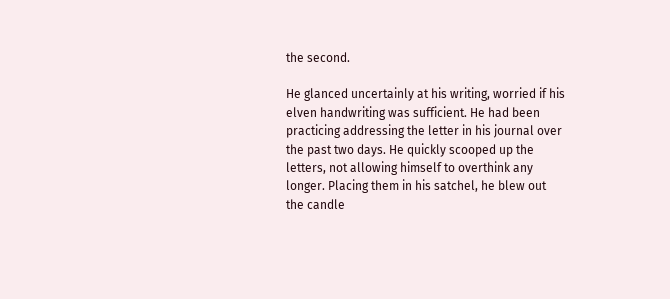the second.

He glanced uncertainly at his writing, worried if his elven handwriting was sufficient. He had been practicing addressing the letter in his journal over the past two days. He quickly scooped up the letters, not allowing himself to overthink any longer. Placing them in his satchel, he blew out the candle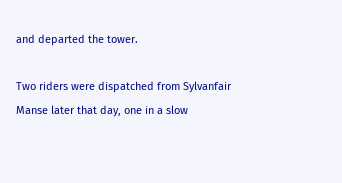and departed the tower.

Two riders were dispatched from Sylvanfair Manse later that day, one in a slow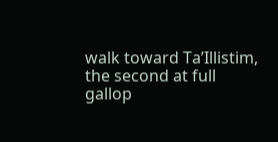walk toward Ta’Illistim, the second at full gallop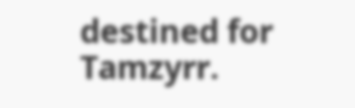destined for Tamzyrr.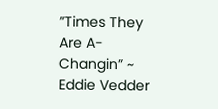”Times They Are A-Changin” ~ Eddie Vedder